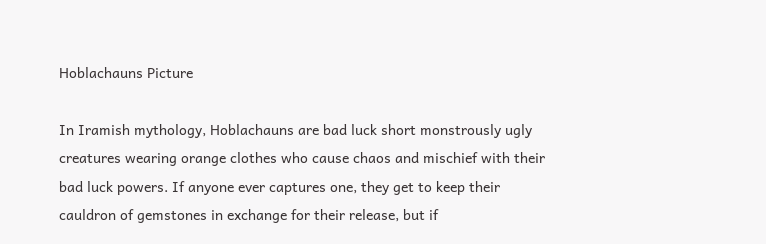Hoblachauns Picture

In Iramish mythology, Hoblachauns are bad luck short monstrously ugly creatures wearing orange clothes who cause chaos and mischief with their bad luck powers. If anyone ever captures one, they get to keep their cauldron of gemstones in exchange for their release, but if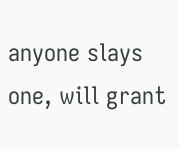anyone slays one, will grant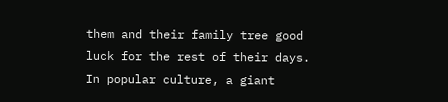them and their family tree good luck for the rest of their days. In popular culture, a giant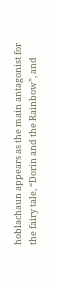hoblachaun appears as the main antagonist for the fairy tale, “Dorin and the Rainbow”, and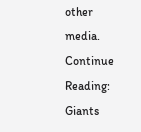other media.
Continue Reading: Giants